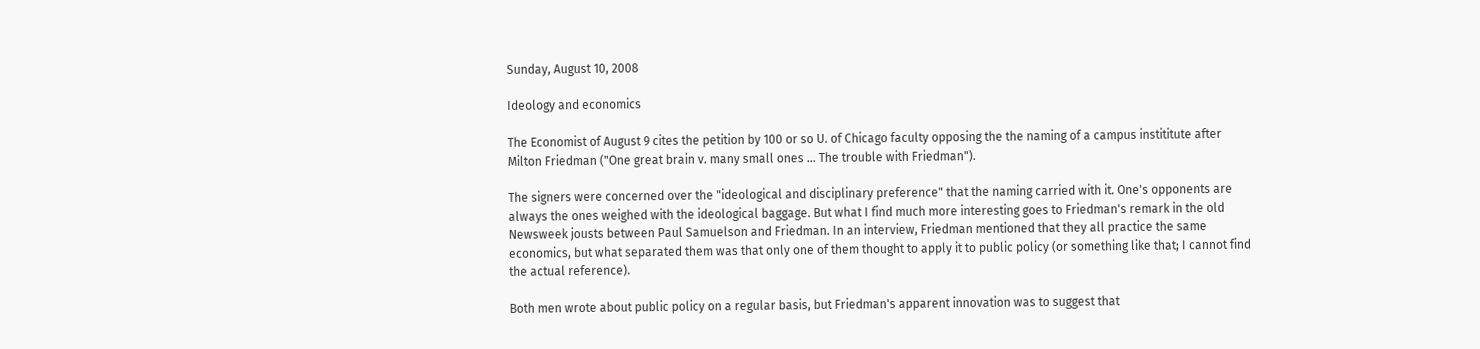Sunday, August 10, 2008

Ideology and economics

The Economist of August 9 cites the petition by 100 or so U. of Chicago faculty opposing the the naming of a campus instititute after Milton Friedman ("One great brain v. many small ones ... The trouble with Friedman").

The signers were concerned over the "ideological and disciplinary preference" that the naming carried with it. One's opponents are always the ones weighed with the ideological baggage. But what I find much more interesting goes to Friedman's remark in the old Newsweek jousts between Paul Samuelson and Friedman. In an interview, Friedman mentioned that they all practice the same economics, but what separated them was that only one of them thought to apply it to public policy (or something like that; I cannot find the actual reference).

Both men wrote about public policy on a regular basis, but Friedman's apparent innovation was to suggest that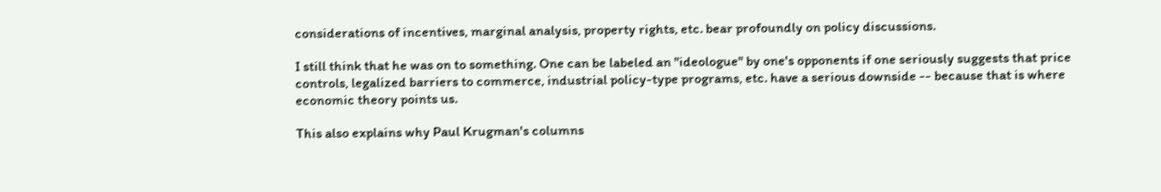considerations of incentives, marginal analysis, property rights, etc. bear profoundly on policy discussions.

I still think that he was on to something. One can be labeled an "ideologue" by one's opponents if one seriously suggests that price controls, legalized barriers to commerce, industrial policy-type programs, etc. have a serious downside -- because that is where economic theory points us.

This also explains why Paul Krugman's columns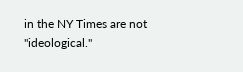in the NY Times are not "ideological."